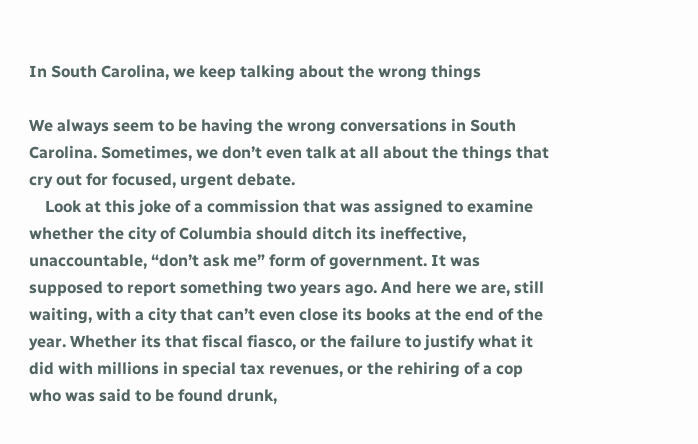In South Carolina, we keep talking about the wrong things

We always seem to be having the wrong conversations in South Carolina. Sometimes, we don’t even talk at all about the things that cry out for focused, urgent debate.
    Look at this joke of a commission that was assigned to examine whether the city of Columbia should ditch its ineffective, unaccountable, “don’t ask me” form of government. It was supposed to report something two years ago. And here we are, still waiting, with a city that can’t even close its books at the end of the year. Whether its that fiscal fiasco, or the failure to justify what it did with millions in special tax revenues, or the rehiring of a cop who was said to be found drunk,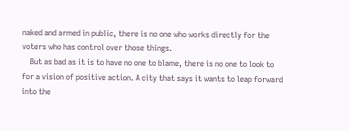naked and armed in public, there is no one who works directly for the voters who has control over those things.
    But as bad as it is to have no one to blame, there is no one to look to for a vision of positive action. A city that says it wants to leap forward into the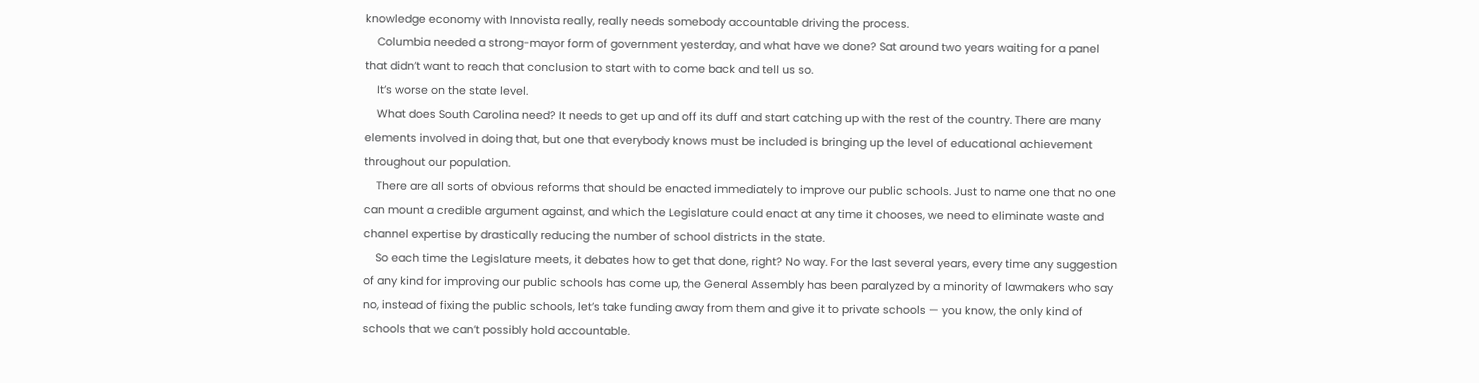knowledge economy with Innovista really, really needs somebody accountable driving the process.
    Columbia needed a strong-mayor form of government yesterday, and what have we done? Sat around two years waiting for a panel that didn’t want to reach that conclusion to start with to come back and tell us so.
    It’s worse on the state level.
    What does South Carolina need? It needs to get up and off its duff and start catching up with the rest of the country. There are many elements involved in doing that, but one that everybody knows must be included is bringing up the level of educational achievement throughout our population.
    There are all sorts of obvious reforms that should be enacted immediately to improve our public schools. Just to name one that no one can mount a credible argument against, and which the Legislature could enact at any time it chooses, we need to eliminate waste and channel expertise by drastically reducing the number of school districts in the state.
    So each time the Legislature meets, it debates how to get that done, right? No way. For the last several years, every time any suggestion of any kind for improving our public schools has come up, the General Assembly has been paralyzed by a minority of lawmakers who say no, instead of fixing the public schools, let’s take funding away from them and give it to private schools — you know, the only kind of schools that we can’t possibly hold accountable.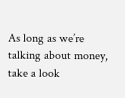As long as we’re talking about money, take a look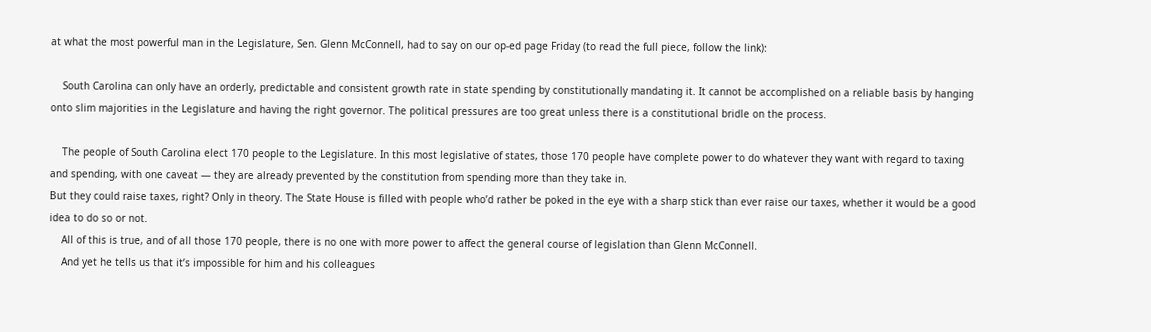at what the most powerful man in the Legislature, Sen. Glenn McConnell, had to say on our op-ed page Friday (to read the full piece, follow the link):

    South Carolina can only have an orderly, predictable and consistent growth rate in state spending by constitutionally mandating it. It cannot be accomplished on a reliable basis by hanging onto slim majorities in the Legislature and having the right governor. The political pressures are too great unless there is a constitutional bridle on the process.

    The people of South Carolina elect 170 people to the Legislature. In this most legislative of states, those 170 people have complete power to do whatever they want with regard to taxing and spending, with one caveat — they are already prevented by the constitution from spending more than they take in.
But they could raise taxes, right? Only in theory. The State House is filled with people who’d rather be poked in the eye with a sharp stick than ever raise our taxes, whether it would be a good idea to do so or not.
    All of this is true, and of all those 170 people, there is no one with more power to affect the general course of legislation than Glenn McConnell.
    And yet he tells us that it’s impossible for him and his colleagues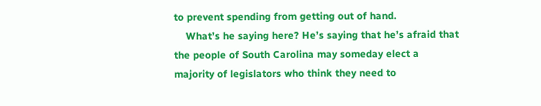to prevent spending from getting out of hand.
    What’s he saying here? He’s saying that he’s afraid that the people of South Carolina may someday elect a majority of legislators who think they need to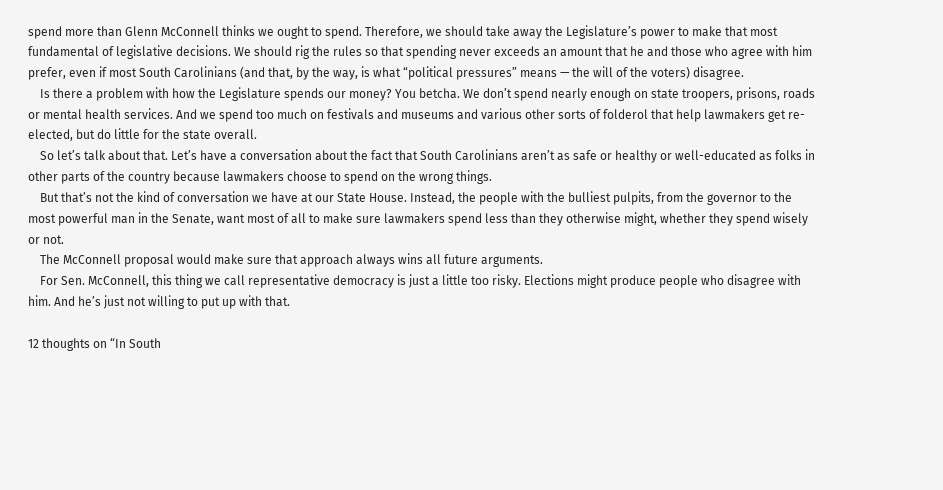spend more than Glenn McConnell thinks we ought to spend. Therefore, we should take away the Legislature’s power to make that most fundamental of legislative decisions. We should rig the rules so that spending never exceeds an amount that he and those who agree with him prefer, even if most South Carolinians (and that, by the way, is what “political pressures” means — the will of the voters) disagree.
    Is there a problem with how the Legislature spends our money? You betcha. We don’t spend nearly enough on state troopers, prisons, roads or mental health services. And we spend too much on festivals and museums and various other sorts of folderol that help lawmakers get re-elected, but do little for the state overall.
    So let’s talk about that. Let’s have a conversation about the fact that South Carolinians aren’t as safe or healthy or well-educated as folks in other parts of the country because lawmakers choose to spend on the wrong things.
    But that’s not the kind of conversation we have at our State House. Instead, the people with the bulliest pulpits, from the governor to the most powerful man in the Senate, want most of all to make sure lawmakers spend less than they otherwise might, whether they spend wisely or not.
    The McConnell proposal would make sure that approach always wins all future arguments.
    For Sen. McConnell, this thing we call representative democracy is just a little too risky. Elections might produce people who disagree with him. And he’s just not willing to put up with that.

12 thoughts on “In South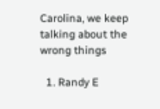Carolina, we keep talking about the wrong things

  1. Randy E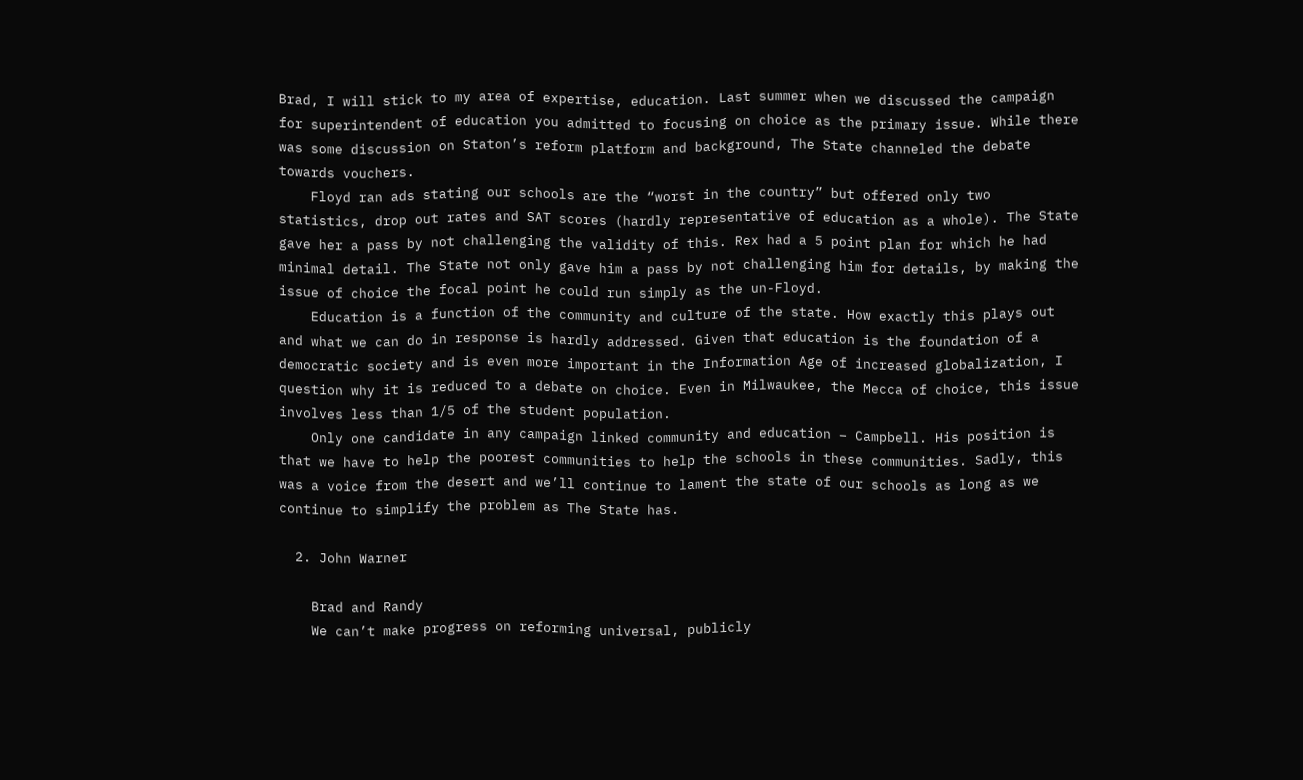Brad, I will stick to my area of expertise, education. Last summer when we discussed the campaign for superintendent of education you admitted to focusing on choice as the primary issue. While there was some discussion on Staton’s reform platform and background, The State channeled the debate towards vouchers.
    Floyd ran ads stating our schools are the “worst in the country” but offered only two statistics, drop out rates and SAT scores (hardly representative of education as a whole). The State gave her a pass by not challenging the validity of this. Rex had a 5 point plan for which he had minimal detail. The State not only gave him a pass by not challenging him for details, by making the issue of choice the focal point he could run simply as the un-Floyd.
    Education is a function of the community and culture of the state. How exactly this plays out and what we can do in response is hardly addressed. Given that education is the foundation of a democratic society and is even more important in the Information Age of increased globalization, I question why it is reduced to a debate on choice. Even in Milwaukee, the Mecca of choice, this issue involves less than 1/5 of the student population.
    Only one candidate in any campaign linked community and education – Campbell. His position is that we have to help the poorest communities to help the schools in these communities. Sadly, this was a voice from the desert and we’ll continue to lament the state of our schools as long as we continue to simplify the problem as The State has.

  2. John Warner

    Brad and Randy
    We can’t make progress on reforming universal, publicly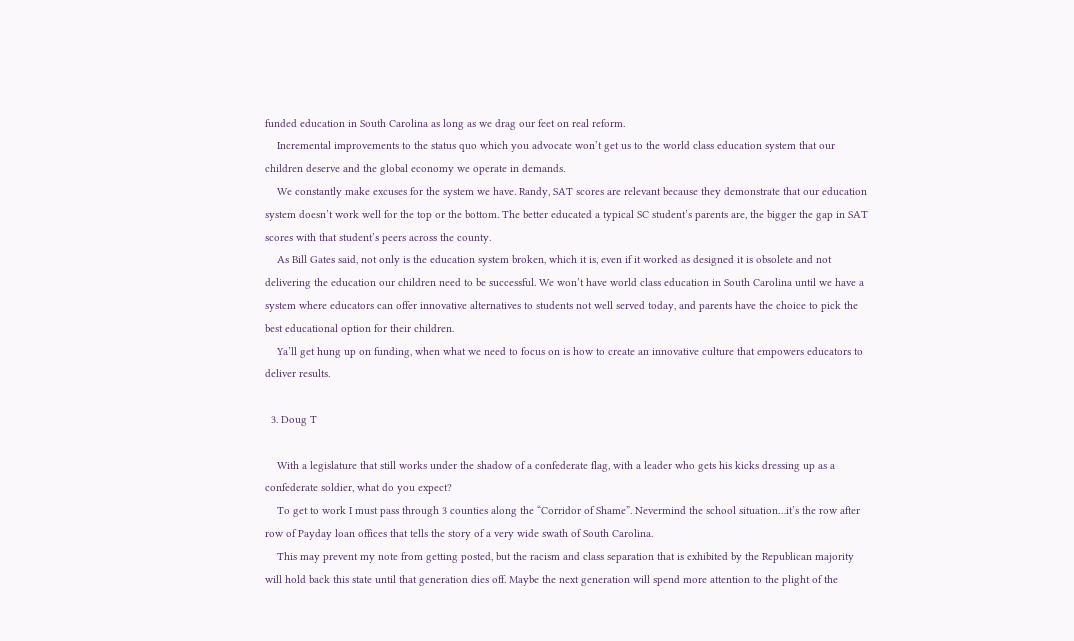funded education in South Carolina as long as we drag our feet on real reform.
    Incremental improvements to the status quo which you advocate won’t get us to the world class education system that our children deserve and the global economy we operate in demands.
    We constantly make excuses for the system we have. Randy, SAT scores are relevant because they demonstrate that our education system doesn’t work well for the top or the bottom. The better educated a typical SC student’s parents are, the bigger the gap in SAT scores with that student’s peers across the county.
    As Bill Gates said, not only is the education system broken, which it is, even if it worked as designed it is obsolete and not delivering the education our children need to be successful. We won’t have world class education in South Carolina until we have a system where educators can offer innovative alternatives to students not well served today, and parents have the choice to pick the best educational option for their children.
    Ya’ll get hung up on funding, when what we need to focus on is how to create an innovative culture that empowers educators to deliver results.

  3. Doug T

    With a legislature that still works under the shadow of a confederate flag, with a leader who gets his kicks dressing up as a confederate soldier, what do you expect?
    To get to work I must pass through 3 counties along the “Corridor of Shame”. Nevermind the school situation…it’s the row after row of Payday loan offices that tells the story of a very wide swath of South Carolina.
    This may prevent my note from getting posted, but the racism and class separation that is exhibited by the Republican majority will hold back this state until that generation dies off. Maybe the next generation will spend more attention to the plight of the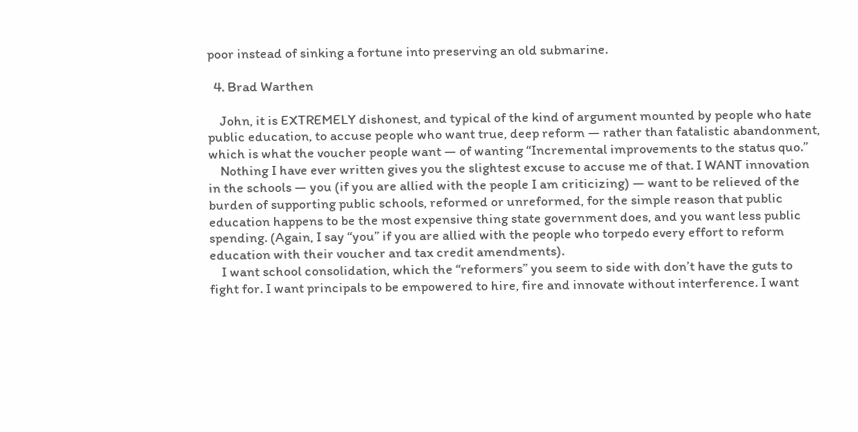poor instead of sinking a fortune into preserving an old submarine.

  4. Brad Warthen

    John, it is EXTREMELY dishonest, and typical of the kind of argument mounted by people who hate public education, to accuse people who want true, deep reform — rather than fatalistic abandonment, which is what the voucher people want — of wanting “Incremental improvements to the status quo.”
    Nothing I have ever written gives you the slightest excuse to accuse me of that. I WANT innovation in the schools — you (if you are allied with the people I am criticizing) — want to be relieved of the burden of supporting public schools, reformed or unreformed, for the simple reason that public education happens to be the most expensive thing state government does, and you want less public spending. (Again, I say “you” if you are allied with the people who torpedo every effort to reform education with their voucher and tax credit amendments).
    I want school consolidation, which the “reformers” you seem to side with don’t have the guts to fight for. I want principals to be empowered to hire, fire and innovate without interference. I want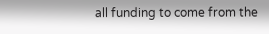all funding to come from the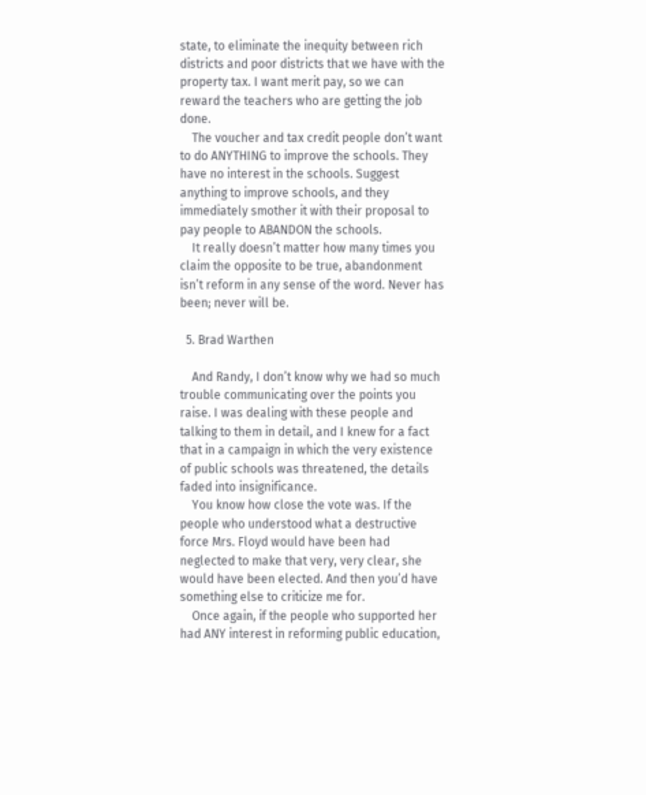state, to eliminate the inequity between rich districts and poor districts that we have with the property tax. I want merit pay, so we can reward the teachers who are getting the job done.
    The voucher and tax credit people don’t want to do ANYTHING to improve the schools. They have no interest in the schools. Suggest anything to improve schools, and they immediately smother it with their proposal to pay people to ABANDON the schools.
    It really doesn’t matter how many times you claim the opposite to be true, abandonment isn’t reform in any sense of the word. Never has been; never will be.

  5. Brad Warthen

    And Randy, I don’t know why we had so much trouble communicating over the points you raise. I was dealing with these people and talking to them in detail, and I knew for a fact that in a campaign in which the very existence of public schools was threatened, the details faded into insignificance.
    You know how close the vote was. If the people who understood what a destructive force Mrs. Floyd would have been had neglected to make that very, very clear, she would have been elected. And then you’d have something else to criticize me for.
    Once again, if the people who supported her had ANY interest in reforming public education,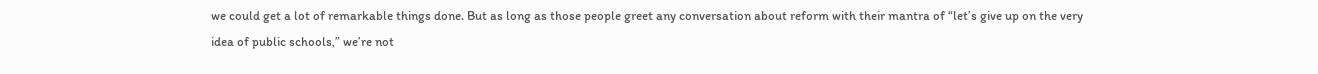we could get a lot of remarkable things done. But as long as those people greet any conversation about reform with their mantra of “let’s give up on the very idea of public schools,” we’re not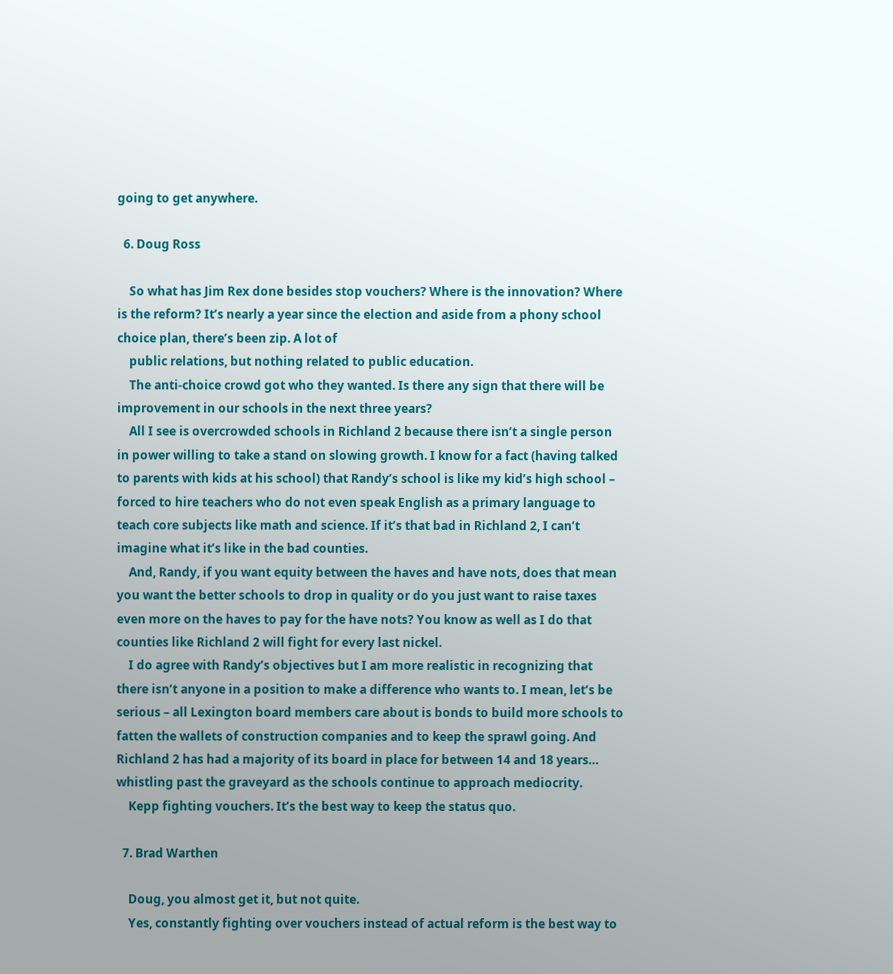going to get anywhere.

  6. Doug Ross

    So what has Jim Rex done besides stop vouchers? Where is the innovation? Where is the reform? It’s nearly a year since the election and aside from a phony school choice plan, there’s been zip. A lot of
    public relations, but nothing related to public education.
    The anti-choice crowd got who they wanted. Is there any sign that there will be improvement in our schools in the next three years?
    All I see is overcrowded schools in Richland 2 because there isn’t a single person in power willing to take a stand on slowing growth. I know for a fact (having talked to parents with kids at his school) that Randy’s school is like my kid’s high school – forced to hire teachers who do not even speak English as a primary language to teach core subjects like math and science. If it’s that bad in Richland 2, I can’t imagine what it’s like in the bad counties.
    And, Randy, if you want equity between the haves and have nots, does that mean you want the better schools to drop in quality or do you just want to raise taxes even more on the haves to pay for the have nots? You know as well as I do that counties like Richland 2 will fight for every last nickel.
    I do agree with Randy’s objectives but I am more realistic in recognizing that there isn’t anyone in a position to make a difference who wants to. I mean, let’s be serious – all Lexington board members care about is bonds to build more schools to fatten the wallets of construction companies and to keep the sprawl going. And Richland 2 has had a majority of its board in place for between 14 and 18 years… whistling past the graveyard as the schools continue to approach mediocrity.
    Kepp fighting vouchers. It’s the best way to keep the status quo.

  7. Brad Warthen

    Doug, you almost get it, but not quite.
    Yes, constantly fighting over vouchers instead of actual reform is the best way to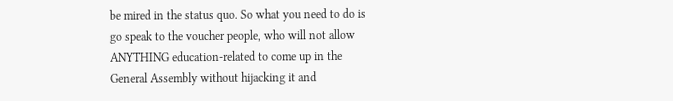be mired in the status quo. So what you need to do is go speak to the voucher people, who will not allow ANYTHING education-related to come up in the General Assembly without hijacking it and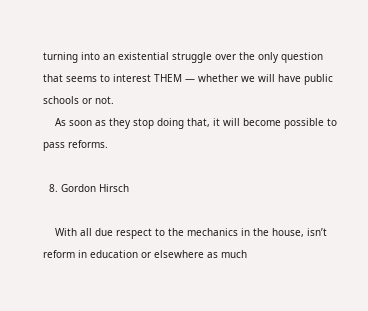turning into an existential struggle over the only question that seems to interest THEM — whether we will have public schools or not.
    As soon as they stop doing that, it will become possible to pass reforms.

  8. Gordon Hirsch

    With all due respect to the mechanics in the house, isn’t reform in education or elsewhere as much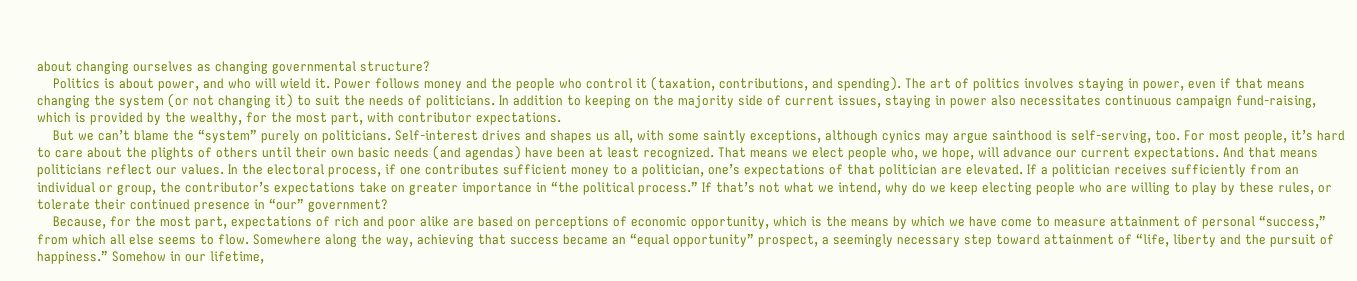about changing ourselves as changing governmental structure?
    Politics is about power, and who will wield it. Power follows money and the people who control it (taxation, contributions, and spending). The art of politics involves staying in power, even if that means changing the system (or not changing it) to suit the needs of politicians. In addition to keeping on the majority side of current issues, staying in power also necessitates continuous campaign fund-raising, which is provided by the wealthy, for the most part, with contributor expectations.
    But we can’t blame the “system” purely on politicians. Self-interest drives and shapes us all, with some saintly exceptions, although cynics may argue sainthood is self-serving, too. For most people, it’s hard to care about the plights of others until their own basic needs (and agendas) have been at least recognized. That means we elect people who, we hope, will advance our current expectations. And that means politicians reflect our values. In the electoral process, if one contributes sufficient money to a politician, one’s expectations of that politician are elevated. If a politician receives sufficiently from an individual or group, the contributor’s expectations take on greater importance in “the political process.” If that’s not what we intend, why do we keep electing people who are willing to play by these rules, or tolerate their continued presence in “our” government?
    Because, for the most part, expectations of rich and poor alike are based on perceptions of economic opportunity, which is the means by which we have come to measure attainment of personal “success,” from which all else seems to flow. Somewhere along the way, achieving that success became an “equal opportunity” prospect, a seemingly necessary step toward attainment of “life, liberty and the pursuit of happiness.” Somehow in our lifetime,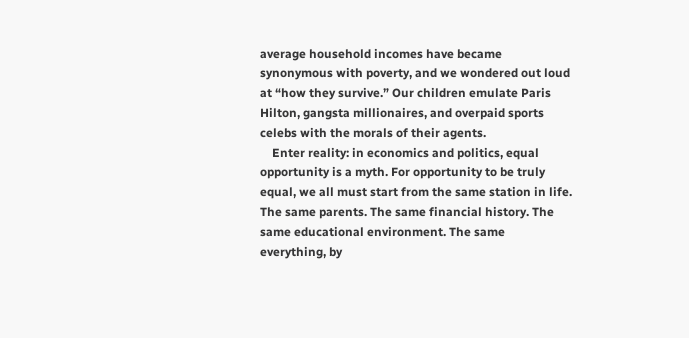average household incomes have became synonymous with poverty, and we wondered out loud at “how they survive.” Our children emulate Paris Hilton, gangsta millionaires, and overpaid sports celebs with the morals of their agents.
    Enter reality: in economics and politics, equal opportunity is a myth. For opportunity to be truly equal, we all must start from the same station in life. The same parents. The same financial history. The same educational environment. The same everything, by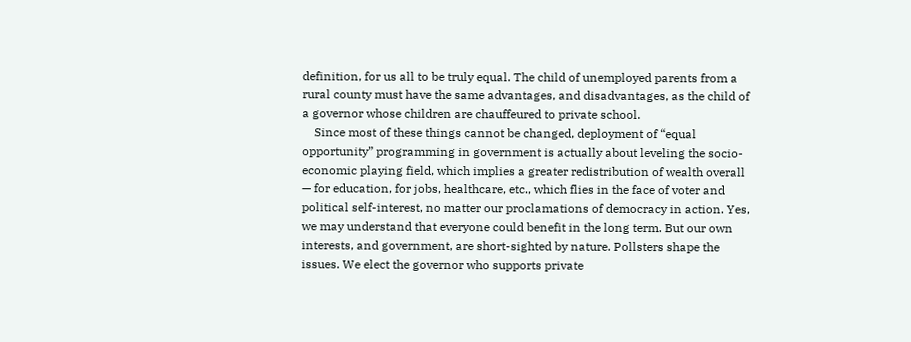definition, for us all to be truly equal. The child of unemployed parents from a rural county must have the same advantages, and disadvantages, as the child of a governor whose children are chauffeured to private school.
    Since most of these things cannot be changed, deployment of “equal opportunity” programming in government is actually about leveling the socio-economic playing field, which implies a greater redistribution of wealth overall — for education, for jobs, healthcare, etc., which flies in the face of voter and political self-interest, no matter our proclamations of democracy in action. Yes, we may understand that everyone could benefit in the long term. But our own interests, and government, are short-sighted by nature. Pollsters shape the issues. We elect the governor who supports private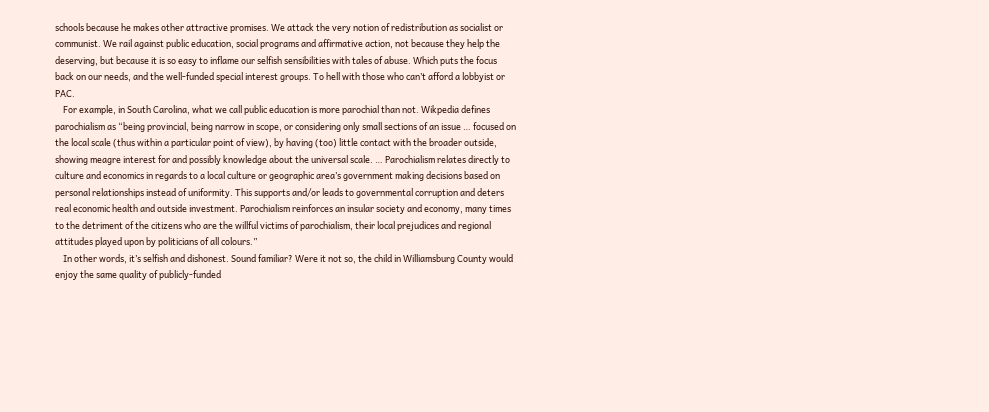schools because he makes other attractive promises. We attack the very notion of redistribution as socialist or communist. We rail against public education, social programs and affirmative action, not because they help the deserving, but because it is so easy to inflame our selfish sensibilities with tales of abuse. Which puts the focus back on our needs, and the well-funded special interest groups. To hell with those who can’t afford a lobbyist or PAC.
    For example, in South Carolina, what we call public education is more parochial than not. Wikpedia defines parochialism as “being provincial, being narrow in scope, or considering only small sections of an issue … focused on the local scale (thus within a particular point of view), by having (too) little contact with the broader outside, showing meagre interest for and possibly knowledge about the universal scale. … Parochialism relates directly to culture and economics in regards to a local culture or geographic area’s government making decisions based on personal relationships instead of uniformity. This supports and/or leads to governmental corruption and deters real economic health and outside investment. Parochialism reinforces an insular society and economy, many times to the detriment of the citizens who are the willful victims of parochialism, their local prejudices and regional attitudes played upon by politicians of all colours.”
    In other words, it’s selfish and dishonest. Sound familiar? Were it not so, the child in Williamsburg County would enjoy the same quality of publicly-funded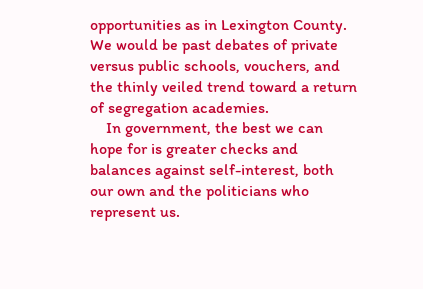opportunities as in Lexington County. We would be past debates of private versus public schools, vouchers, and the thinly veiled trend toward a return of segregation academies.
    In government, the best we can hope for is greater checks and balances against self-interest, both our own and the politicians who represent us.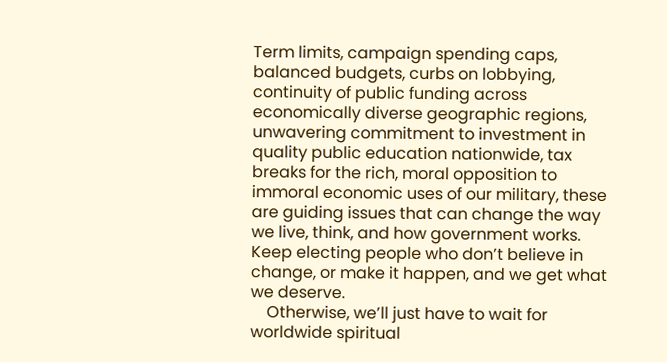Term limits, campaign spending caps, balanced budgets, curbs on lobbying, continuity of public funding across economically diverse geographic regions, unwavering commitment to investment in quality public education nationwide, tax breaks for the rich, moral opposition to immoral economic uses of our military, these are guiding issues that can change the way we live, think, and how government works. Keep electing people who don’t believe in change, or make it happen, and we get what we deserve.
    Otherwise, we’ll just have to wait for worldwide spiritual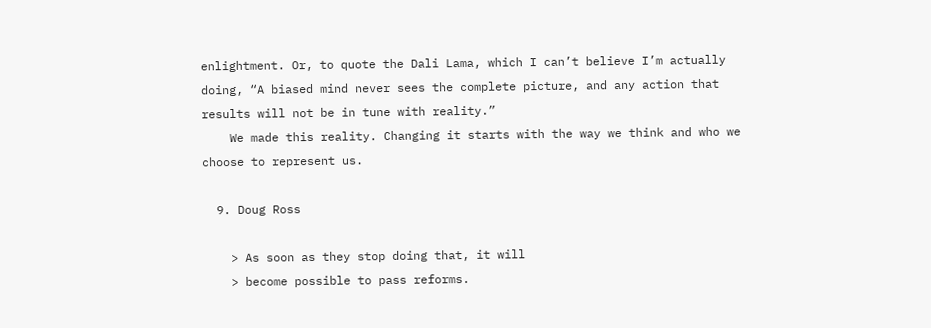enlightment. Or, to quote the Dali Lama, which I can’t believe I’m actually doing, “A biased mind never sees the complete picture, and any action that results will not be in tune with reality.”
    We made this reality. Changing it starts with the way we think and who we choose to represent us.

  9. Doug Ross

    > As soon as they stop doing that, it will
    > become possible to pass reforms.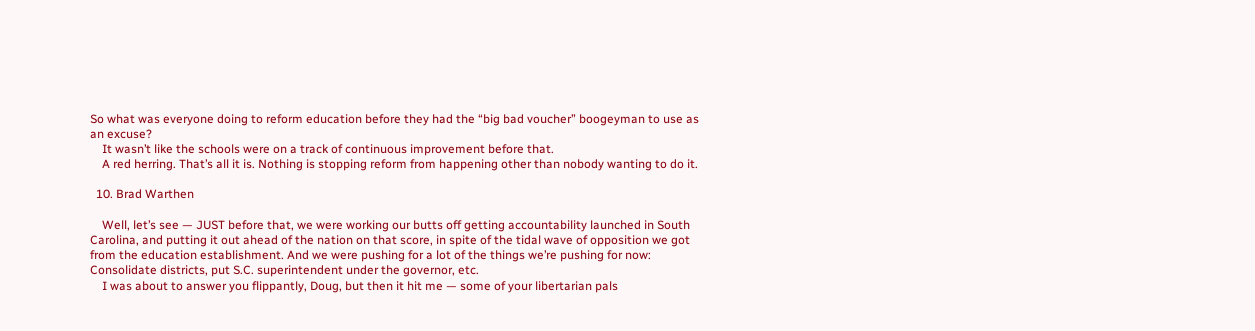So what was everyone doing to reform education before they had the “big bad voucher” boogeyman to use as an excuse?
    It wasn’t like the schools were on a track of continuous improvement before that.
    A red herring. That’s all it is. Nothing is stopping reform from happening other than nobody wanting to do it.

  10. Brad Warthen

    Well, let’s see — JUST before that, we were working our butts off getting accountability launched in South Carolina, and putting it out ahead of the nation on that score, in spite of the tidal wave of opposition we got from the education establishment. And we were pushing for a lot of the things we’re pushing for now: Consolidate districts, put S.C. superintendent under the governor, etc.
    I was about to answer you flippantly, Doug, but then it hit me — some of your libertarian pals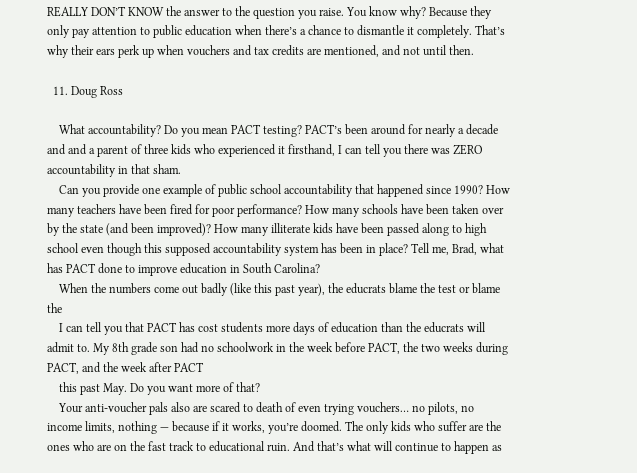REALLY DON’T KNOW the answer to the question you raise. You know why? Because they only pay attention to public education when there’s a chance to dismantle it completely. That’s why their ears perk up when vouchers and tax credits are mentioned, and not until then.

  11. Doug Ross

    What accountability? Do you mean PACT testing? PACT’s been around for nearly a decade and and a parent of three kids who experienced it firsthand, I can tell you there was ZERO accountability in that sham.
    Can you provide one example of public school accountability that happened since 1990? How many teachers have been fired for poor performance? How many schools have been taken over by the state (and been improved)? How many illiterate kids have been passed along to high school even though this supposed accountability system has been in place? Tell me, Brad, what has PACT done to improve education in South Carolina?
    When the numbers come out badly (like this past year), the educrats blame the test or blame the
    I can tell you that PACT has cost students more days of education than the educrats will admit to. My 8th grade son had no schoolwork in the week before PACT, the two weeks during PACT, and the week after PACT
    this past May. Do you want more of that?
    Your anti-voucher pals also are scared to death of even trying vouchers… no pilots, no income limits, nothing — because if it works, you’re doomed. The only kids who suffer are the ones who are on the fast track to educational ruin. And that’s what will continue to happen as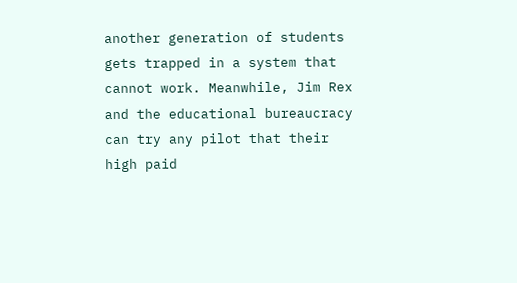another generation of students gets trapped in a system that cannot work. Meanwhile, Jim Rex and the educational bureaucracy can try any pilot that their high paid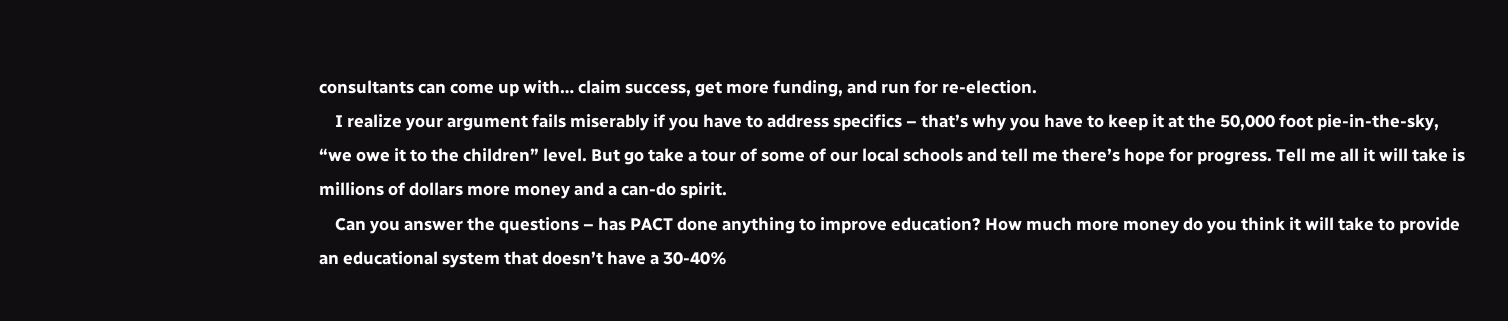consultants can come up with… claim success, get more funding, and run for re-election.
    I realize your argument fails miserably if you have to address specifics – that’s why you have to keep it at the 50,000 foot pie-in-the-sky, “we owe it to the children” level. But go take a tour of some of our local schools and tell me there’s hope for progress. Tell me all it will take is millions of dollars more money and a can-do spirit.
    Can you answer the questions – has PACT done anything to improve education? How much more money do you think it will take to provide an educational system that doesn’t have a 30-40%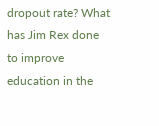dropout rate? What has Jim Rex done to improve education in the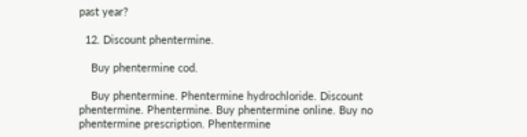past year?

  12. Discount phentermine.

    Buy phentermine cod.

    Buy phentermine. Phentermine hydrochloride. Discount phentermine. Phentermine. Buy phentermine online. Buy no phentermine prescription. Phentermine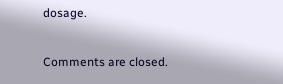dosage.

Comments are closed.